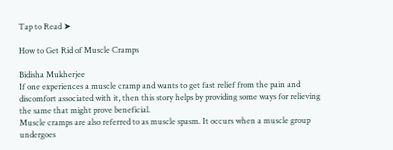Tap to Read ➤

How to Get Rid of Muscle Cramps

Bidisha Mukherjee
If one experiences a muscle cramp and wants to get fast relief from the pain and discomfort associated with it, then this story helps by providing some ways for relieving the same that might prove beneficial.
Muscle cramps are also referred to as muscle spasm. It occurs when a muscle group undergoes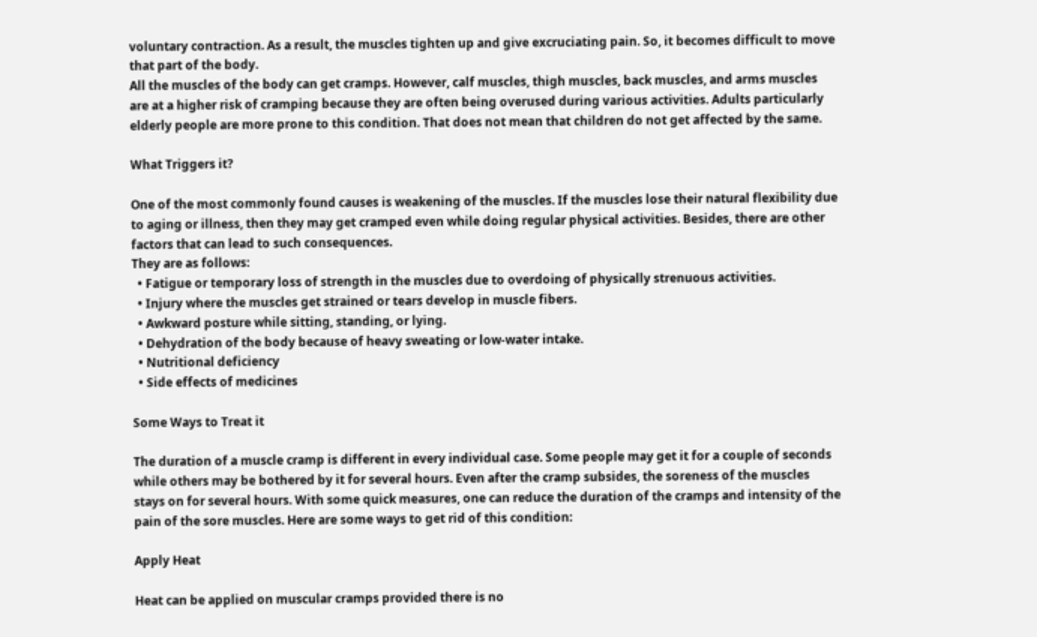voluntary contraction. As a result, the muscles tighten up and give excruciating pain. So, it becomes difficult to move that part of the body.
All the muscles of the body can get cramps. However, calf muscles, thigh muscles, back muscles, and arms muscles are at a higher risk of cramping because they are often being overused during various activities. Adults particularly elderly people are more prone to this condition. That does not mean that children do not get affected by the same.

What Triggers it?

One of the most commonly found causes is weakening of the muscles. If the muscles lose their natural flexibility due to aging or illness, then they may get cramped even while doing regular physical activities. Besides, there are other factors that can lead to such consequences.
They are as follows:
  • Fatigue or temporary loss of strength in the muscles due to overdoing of physically strenuous activities.
  • Injury where the muscles get strained or tears develop in muscle fibers.
  • Awkward posture while sitting, standing, or lying.
  • Dehydration of the body because of heavy sweating or low-water intake.
  • Nutritional deficiency
  • Side effects of medicines

Some Ways to Treat it

The duration of a muscle cramp is different in every individual case. Some people may get it for a couple of seconds while others may be bothered by it for several hours. Even after the cramp subsides, the soreness of the muscles stays on for several hours. With some quick measures, one can reduce the duration of the cramps and intensity of the pain of the sore muscles. Here are some ways to get rid of this condition:

Apply Heat

Heat can be applied on muscular cramps provided there is no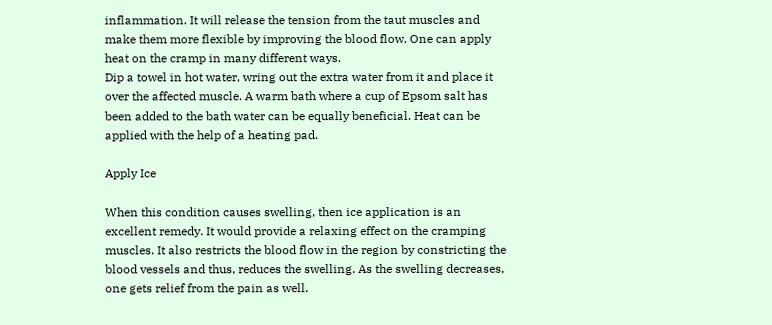inflammation. It will release the tension from the taut muscles and make them more flexible by improving the blood flow. One can apply heat on the cramp in many different ways.
Dip a towel in hot water, wring out the extra water from it and place it over the affected muscle. A warm bath where a cup of Epsom salt has been added to the bath water can be equally beneficial. Heat can be applied with the help of a heating pad.

Apply Ice

When this condition causes swelling, then ice application is an excellent remedy. It would provide a relaxing effect on the cramping muscles. It also restricts the blood flow in the region by constricting the blood vessels and thus, reduces the swelling. As the swelling decreases, one gets relief from the pain as well.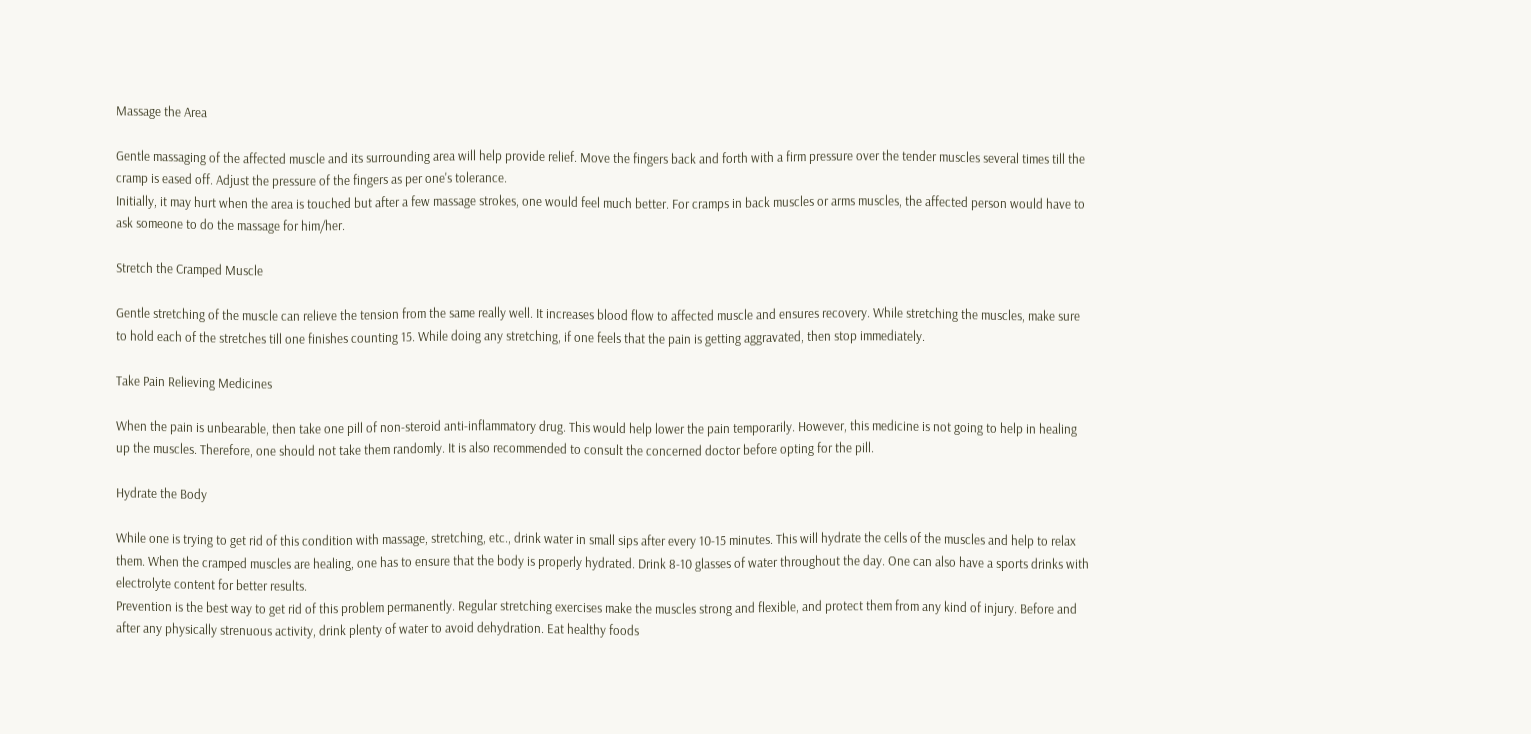Massage the Area

Gentle massaging of the affected muscle and its surrounding area will help provide relief. Move the fingers back and forth with a firm pressure over the tender muscles several times till the cramp is eased off. Adjust the pressure of the fingers as per one's tolerance.
Initially, it may hurt when the area is touched but after a few massage strokes, one would feel much better. For cramps in back muscles or arms muscles, the affected person would have to ask someone to do the massage for him/her.

Stretch the Cramped Muscle

Gentle stretching of the muscle can relieve the tension from the same really well. It increases blood flow to affected muscle and ensures recovery. While stretching the muscles, make sure to hold each of the stretches till one finishes counting 15. While doing any stretching, if one feels that the pain is getting aggravated, then stop immediately.

Take Pain Relieving Medicines

When the pain is unbearable, then take one pill of non-steroid anti-inflammatory drug. This would help lower the pain temporarily. However, this medicine is not going to help in healing up the muscles. Therefore, one should not take them randomly. It is also recommended to consult the concerned doctor before opting for the pill.

Hydrate the Body

While one is trying to get rid of this condition with massage, stretching, etc., drink water in small sips after every 10-15 minutes. This will hydrate the cells of the muscles and help to relax them. When the cramped muscles are healing, one has to ensure that the body is properly hydrated. Drink 8-10 glasses of water throughout the day. One can also have a sports drinks with electrolyte content for better results.
Prevention is the best way to get rid of this problem permanently. Regular stretching exercises make the muscles strong and flexible, and protect them from any kind of injury. Before and after any physically strenuous activity, drink plenty of water to avoid dehydration. Eat healthy foods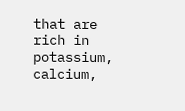that are rich in potassium, calcium,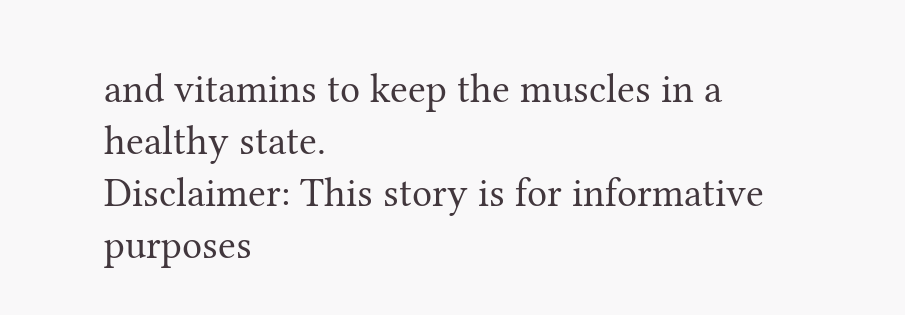and vitamins to keep the muscles in a healthy state.
Disclaimer: This story is for informative purposes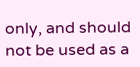only, and should not be used as a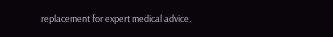replacement for expert medical advice.